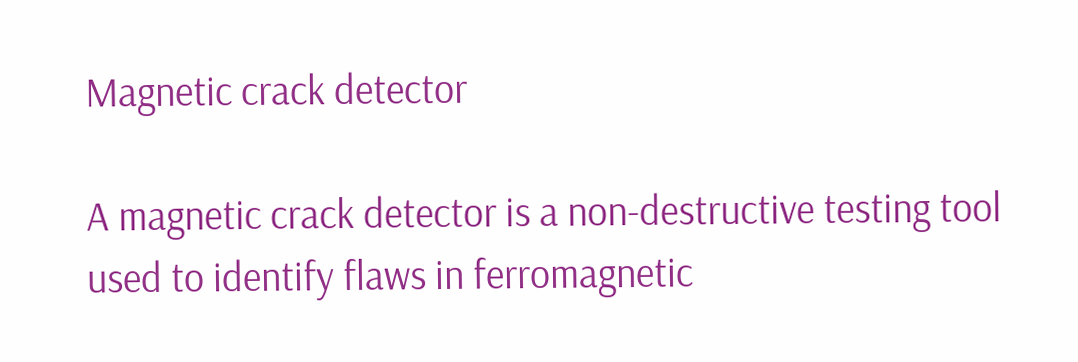Magnetic crack detector

A magnetic crack detector is a non-destructive testing tool used to identify flaws in ferromagnetic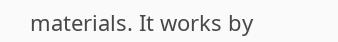materials. It works by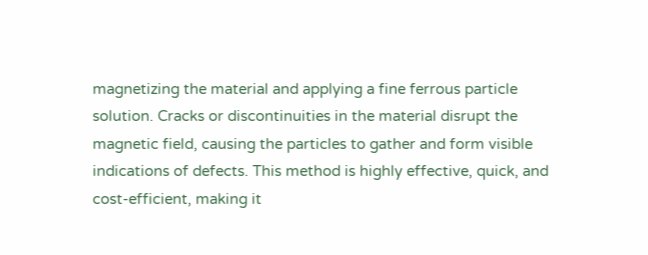magnetizing the material and applying a fine ferrous particle solution. Cracks or discontinuities in the material disrupt the magnetic field, causing the particles to gather and form visible indications of defects. This method is highly effective, quick, and cost-efficient, making it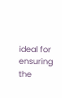ideal for ensuring the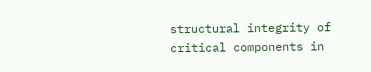structural integrity of critical components in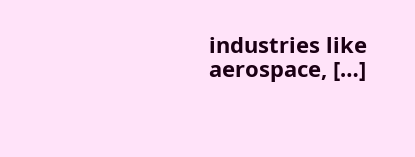industries like aerospace, […]